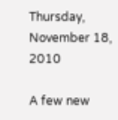Thursday, November 18, 2010

A few new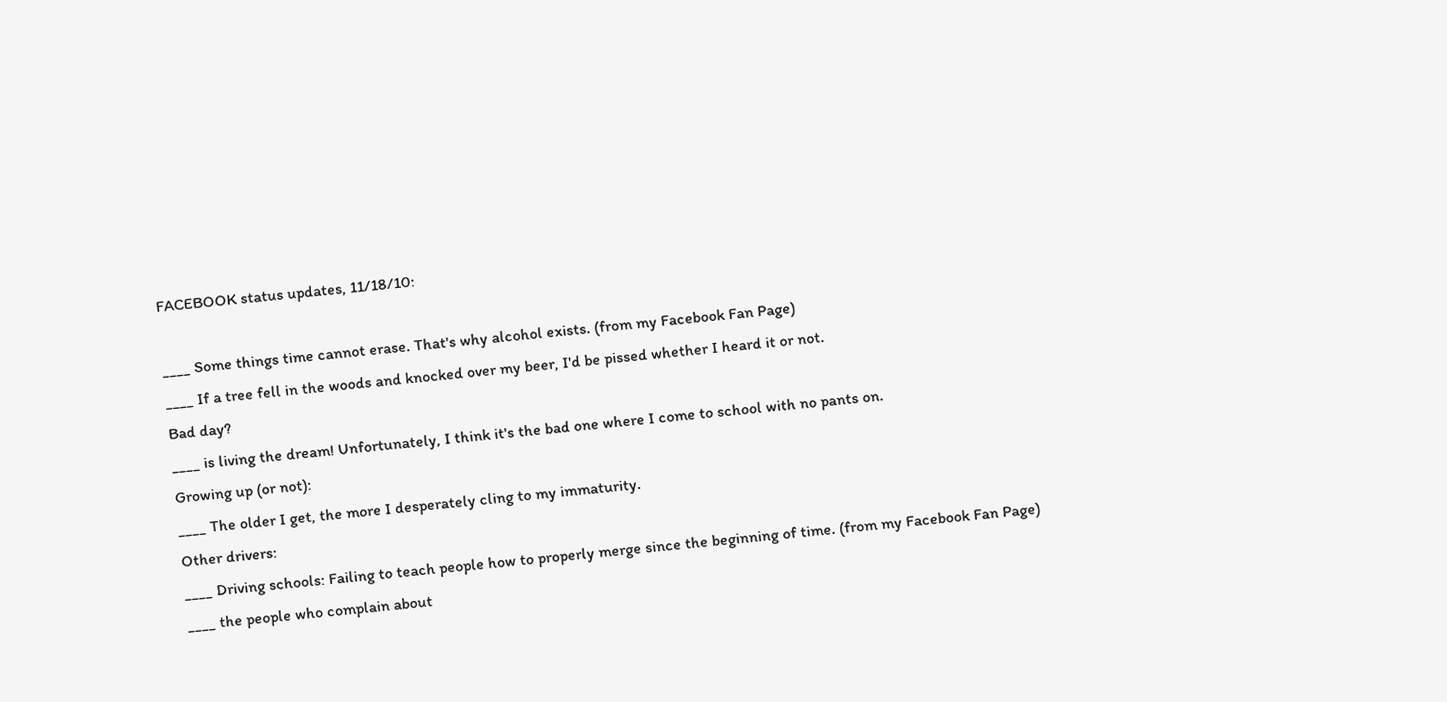FACEBOOK status updates, 11/18/10:

____ Some things time cannot erase. That's why alcohol exists. (from my Facebook Fan Page)
____ If a tree fell in the woods and knocked over my beer, I'd be pissed whether I heard it or not.
Bad day?
____ is living the dream! Unfortunately, I think it's the bad one where I come to school with no pants on.
Growing up (or not):
____ The older I get, the more I desperately cling to my immaturity.
Other drivers:
____ Driving schools: Failing to teach people how to properly merge since the beginning of time. (from my Facebook Fan Page)
____ the people who complain about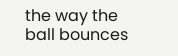the way the ball bounces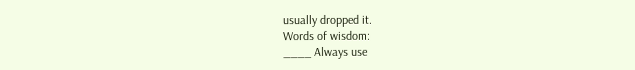usually dropped it.
Words of wisdom:
____ Always use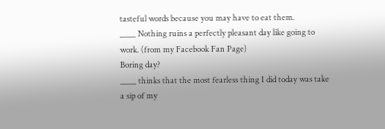tasteful words because you may have to eat them.
____ Nothing ruins a perfectly pleasant day like going to work. (from my Facebook Fan Page)
Boring day?
____ thinks that the most fearless thing I did today was take a sip of my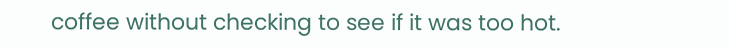coffee without checking to see if it was too hot.